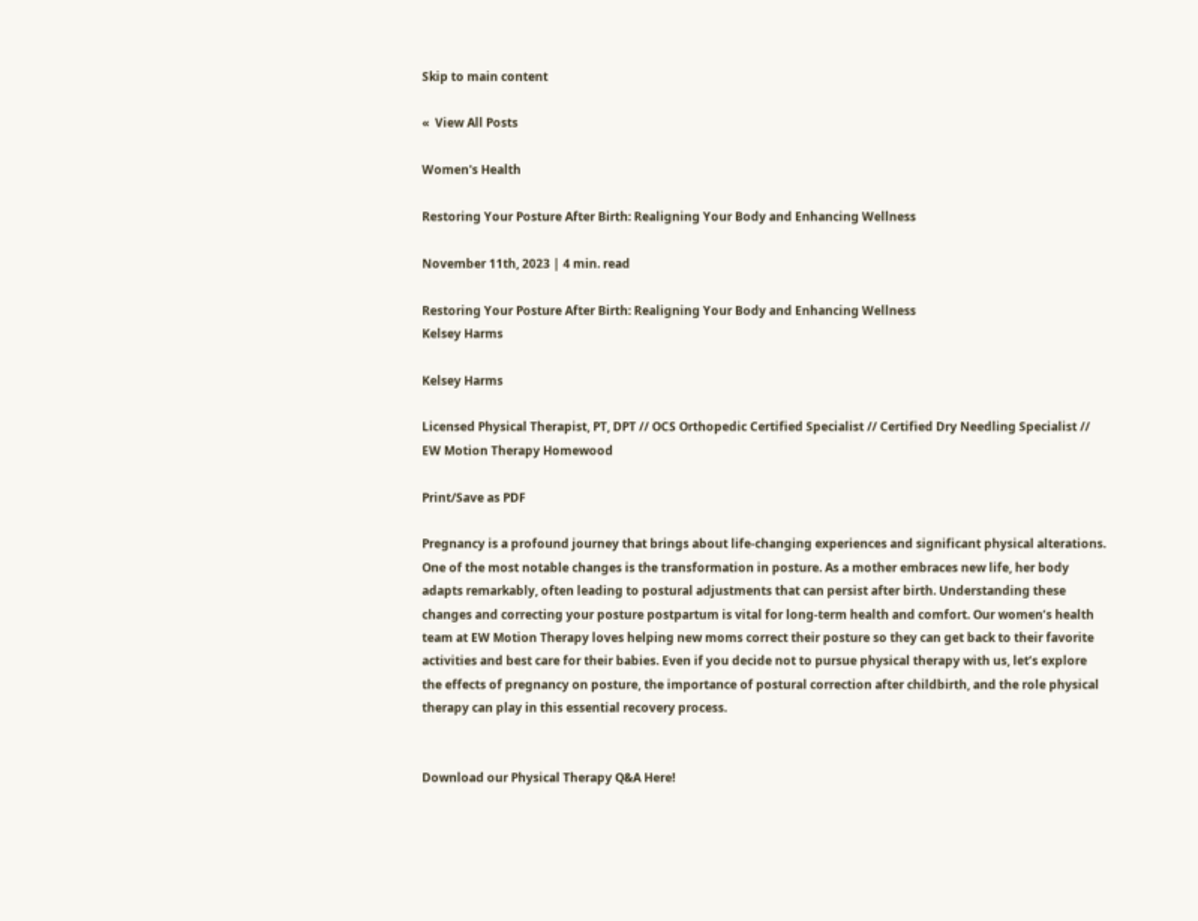Skip to main content

«  View All Posts

Women's Health

Restoring Your Posture After Birth: Realigning Your Body and Enhancing Wellness

November 11th, 2023 | 4 min. read

Restoring Your Posture After Birth: Realigning Your Body and Enhancing Wellness
Kelsey Harms

Kelsey Harms

Licensed Physical Therapist, PT, DPT // OCS Orthopedic Certified Specialist // Certified Dry Needling Specialist // EW Motion Therapy Homewood

Print/Save as PDF

Pregnancy is a profound journey that brings about life-changing experiences and significant physical alterations. One of the most notable changes is the transformation in posture. As a mother embraces new life, her body adapts remarkably, often leading to postural adjustments that can persist after birth. Understanding these changes and correcting your posture postpartum is vital for long-term health and comfort. Our women’s health team at EW Motion Therapy loves helping new moms correct their posture so they can get back to their favorite activities and best care for their babies. Even if you decide not to pursue physical therapy with us, let’s explore the effects of pregnancy on posture, the importance of postural correction after childbirth, and the role physical therapy can play in this essential recovery process.


Download our Physical Therapy Q&A Here!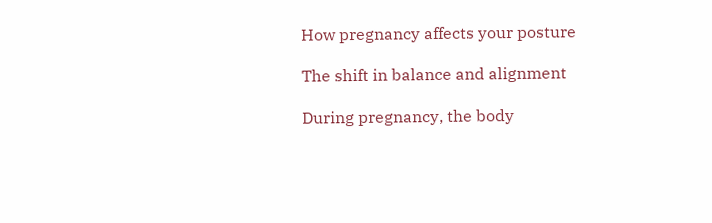How pregnancy affects your posture

The shift in balance and alignment

During pregnancy, the body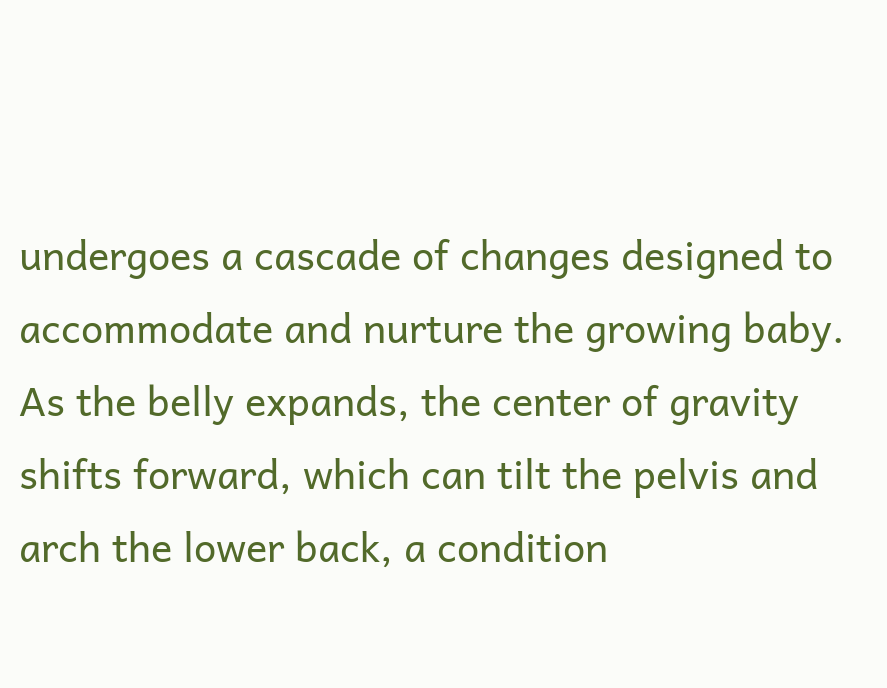undergoes a cascade of changes designed to accommodate and nurture the growing baby. As the belly expands, the center of gravity shifts forward, which can tilt the pelvis and arch the lower back, a condition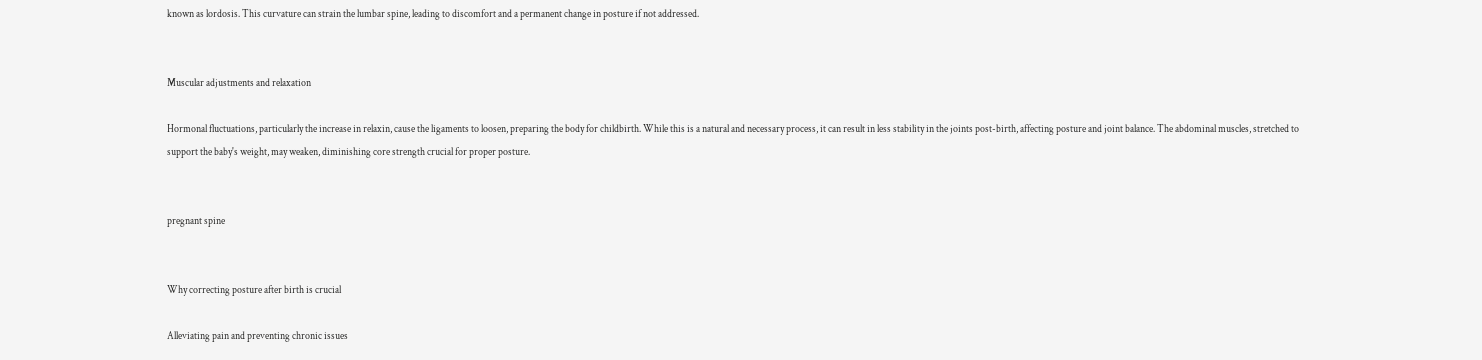known as lordosis. This curvature can strain the lumbar spine, leading to discomfort and a permanent change in posture if not addressed.


Muscular adjustments and relaxation

Hormonal fluctuations, particularly the increase in relaxin, cause the ligaments to loosen, preparing the body for childbirth. While this is a natural and necessary process, it can result in less stability in the joints post-birth, affecting posture and joint balance. The abdominal muscles, stretched to support the baby's weight, may weaken, diminishing core strength crucial for proper posture.


pregnant spine


Why correcting posture after birth is crucial

Alleviating pain and preventing chronic issues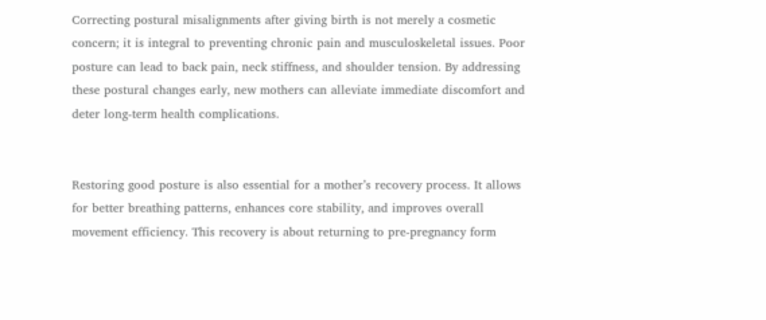Correcting postural misalignments after giving birth is not merely a cosmetic concern; it is integral to preventing chronic pain and musculoskeletal issues. Poor posture can lead to back pain, neck stiffness, and shoulder tension. By addressing these postural changes early, new mothers can alleviate immediate discomfort and deter long-term health complications.


Restoring good posture is also essential for a mother’s recovery process. It allows for better breathing patterns, enhances core stability, and improves overall movement efficiency. This recovery is about returning to pre-pregnancy form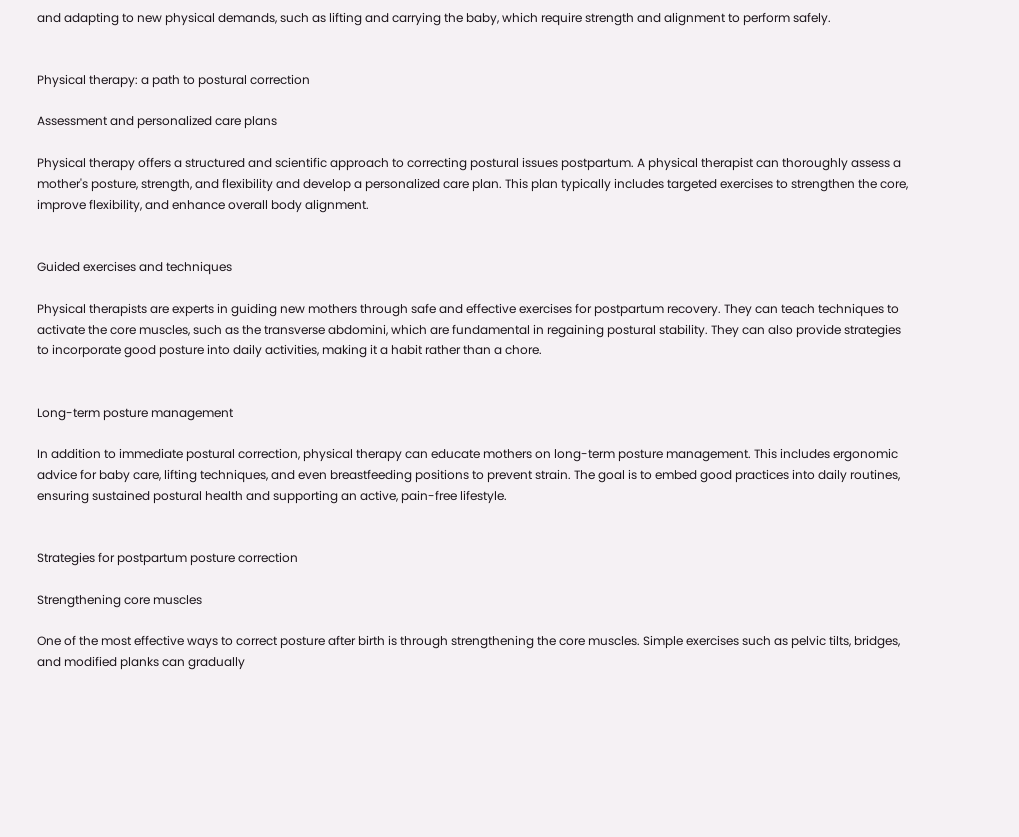and adapting to new physical demands, such as lifting and carrying the baby, which require strength and alignment to perform safely.


Physical therapy: a path to postural correction

Assessment and personalized care plans

Physical therapy offers a structured and scientific approach to correcting postural issues postpartum. A physical therapist can thoroughly assess a mother's posture, strength, and flexibility and develop a personalized care plan. This plan typically includes targeted exercises to strengthen the core, improve flexibility, and enhance overall body alignment.


Guided exercises and techniques

Physical therapists are experts in guiding new mothers through safe and effective exercises for postpartum recovery. They can teach techniques to activate the core muscles, such as the transverse abdomini, which are fundamental in regaining postural stability. They can also provide strategies to incorporate good posture into daily activities, making it a habit rather than a chore.


Long-term posture management

In addition to immediate postural correction, physical therapy can educate mothers on long-term posture management. This includes ergonomic advice for baby care, lifting techniques, and even breastfeeding positions to prevent strain. The goal is to embed good practices into daily routines, ensuring sustained postural health and supporting an active, pain-free lifestyle.


Strategies for postpartum posture correction

Strengthening core muscles

One of the most effective ways to correct posture after birth is through strengthening the core muscles. Simple exercises such as pelvic tilts, bridges, and modified planks can gradually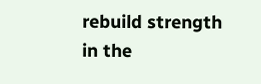rebuild strength in the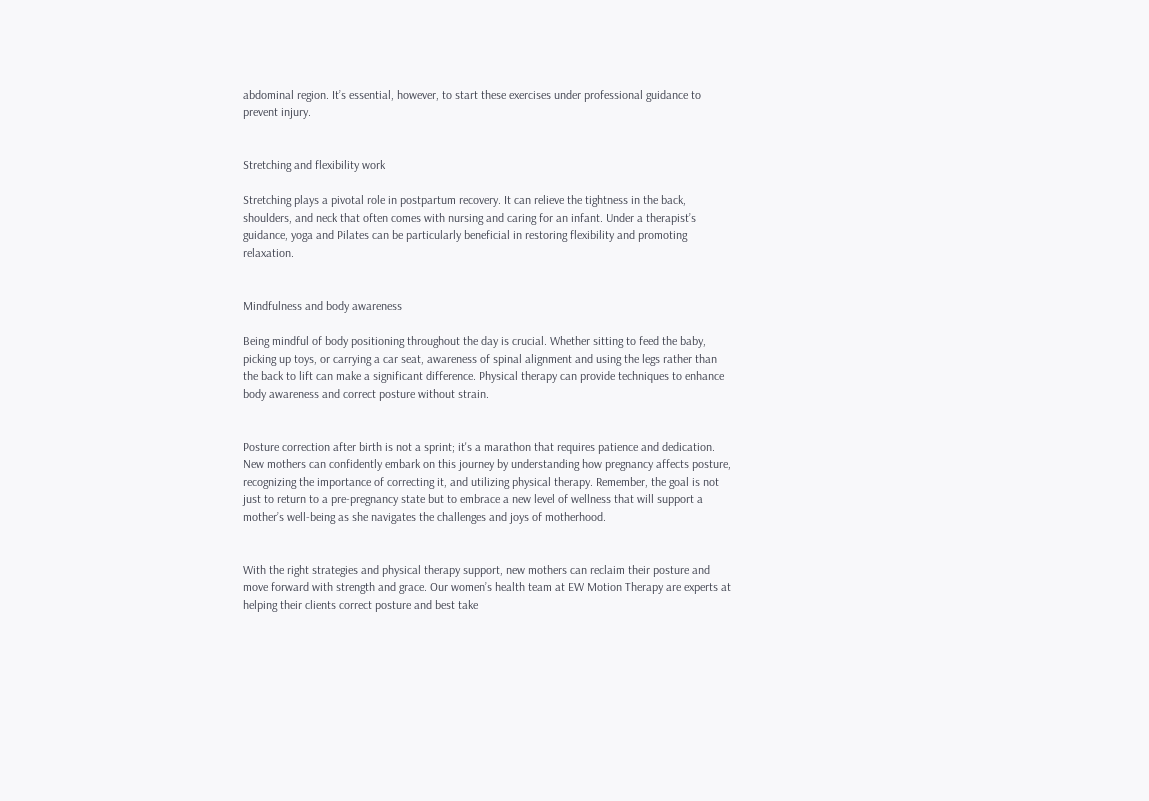abdominal region. It’s essential, however, to start these exercises under professional guidance to prevent injury.


Stretching and flexibility work

Stretching plays a pivotal role in postpartum recovery. It can relieve the tightness in the back, shoulders, and neck that often comes with nursing and caring for an infant. Under a therapist’s guidance, yoga and Pilates can be particularly beneficial in restoring flexibility and promoting relaxation.


Mindfulness and body awareness

Being mindful of body positioning throughout the day is crucial. Whether sitting to feed the baby, picking up toys, or carrying a car seat, awareness of spinal alignment and using the legs rather than the back to lift can make a significant difference. Physical therapy can provide techniques to enhance body awareness and correct posture without strain.


Posture correction after birth is not a sprint; it's a marathon that requires patience and dedication. New mothers can confidently embark on this journey by understanding how pregnancy affects posture, recognizing the importance of correcting it, and utilizing physical therapy. Remember, the goal is not just to return to a pre-pregnancy state but to embrace a new level of wellness that will support a mother’s well-being as she navigates the challenges and joys of motherhood.


With the right strategies and physical therapy support, new mothers can reclaim their posture and move forward with strength and grace. Our women’s health team at EW Motion Therapy are experts at helping their clients correct posture and best take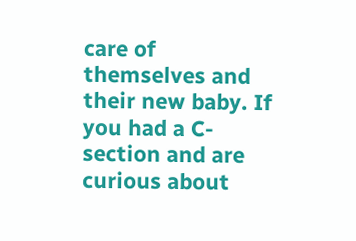care of themselves and their new baby. If you had a C-section and are curious about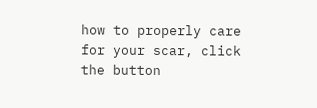how to properly care for your scar, click the button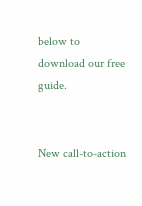below to download our free guide.


New call-to-action